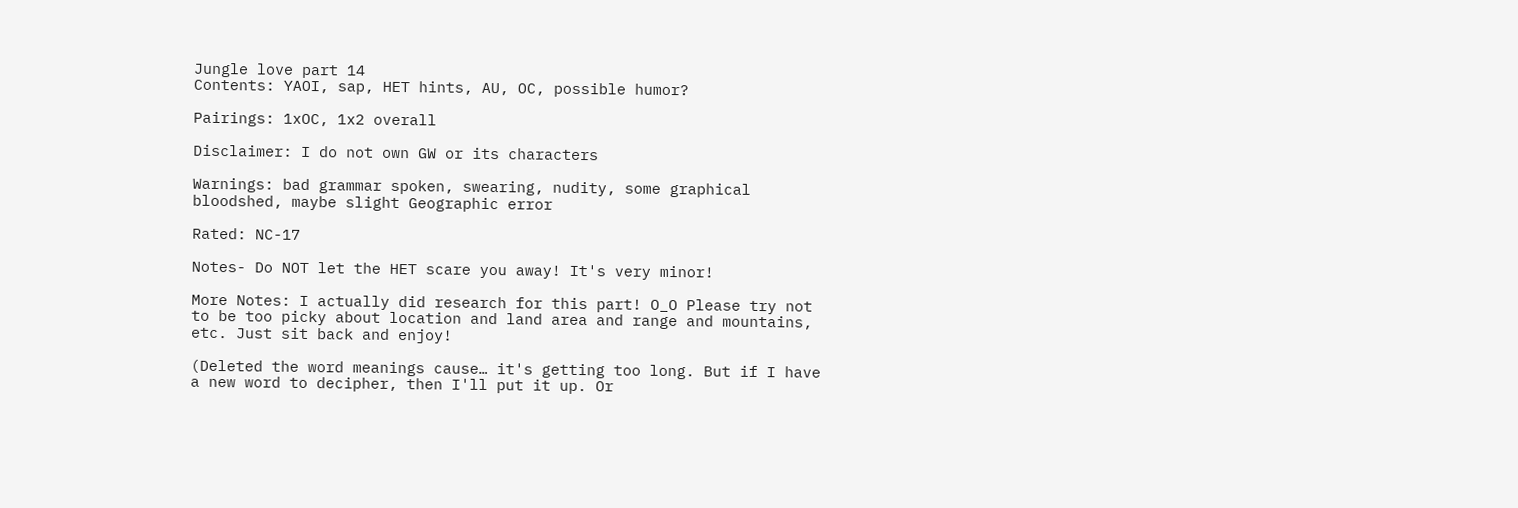Jungle love part 14
Contents: YAOI, sap, HET hints, AU, OC, possible humor?

Pairings: 1xOC, 1x2 overall

Disclaimer: I do not own GW or its characters

Warnings: bad grammar spoken, swearing, nudity, some graphical bloodshed, maybe slight Geographic error

Rated: NC-17

Notes- Do NOT let the HET scare you away! It's very minor!

More Notes: I actually did research for this part! O_O Please try not to be too picky about location and land area and range and mountains, etc. Just sit back and enjoy!

(Deleted the word meanings cause… it's getting too long. But if I have a new word to decipher, then I'll put it up. Or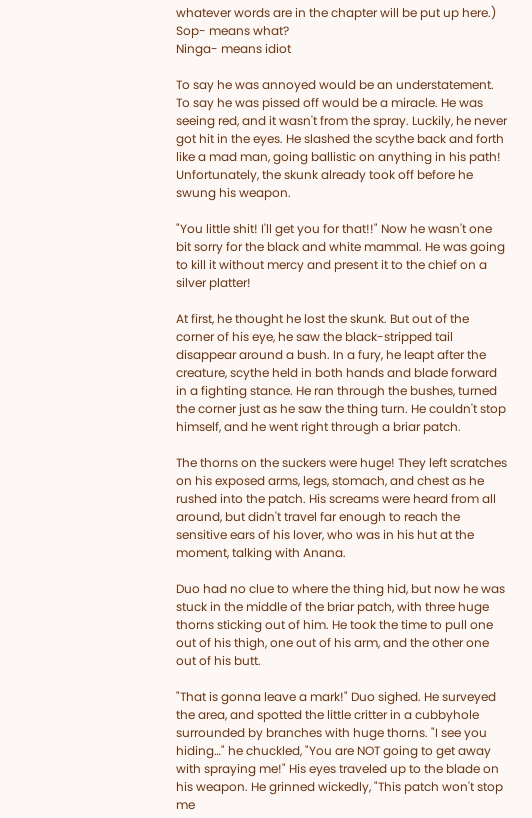whatever words are in the chapter will be put up here.)
Sop- means what?
Ninga- means idiot

To say he was annoyed would be an understatement. To say he was pissed off would be a miracle. He was seeing red, and it wasn't from the spray. Luckily, he never got hit in the eyes. He slashed the scythe back and forth like a mad man, going ballistic on anything in his path! Unfortunately, the skunk already took off before he swung his weapon.

"You little shit! I'll get you for that!!" Now he wasn't one bit sorry for the black and white mammal. He was going to kill it without mercy and present it to the chief on a silver platter!

At first, he thought he lost the skunk. But out of the corner of his eye, he saw the black-stripped tail disappear around a bush. In a fury, he leapt after the creature, scythe held in both hands and blade forward in a fighting stance. He ran through the bushes, turned the corner just as he saw the thing turn. He couldn't stop himself, and he went right through a briar patch.

The thorns on the suckers were huge! They left scratches on his exposed arms, legs, stomach, and chest as he rushed into the patch. His screams were heard from all around, but didn't travel far enough to reach the sensitive ears of his lover, who was in his hut at the moment, talking with Anana.

Duo had no clue to where the thing hid, but now he was stuck in the middle of the briar patch, with three huge thorns sticking out of him. He took the time to pull one out of his thigh, one out of his arm, and the other one out of his butt.

"That is gonna leave a mark!" Duo sighed. He surveyed the area, and spotted the little critter in a cubbyhole surrounded by branches with huge thorns. "I see you hiding…" he chuckled, "You are NOT going to get away with spraying me!" His eyes traveled up to the blade on his weapon. He grinned wickedly, "This patch won't stop me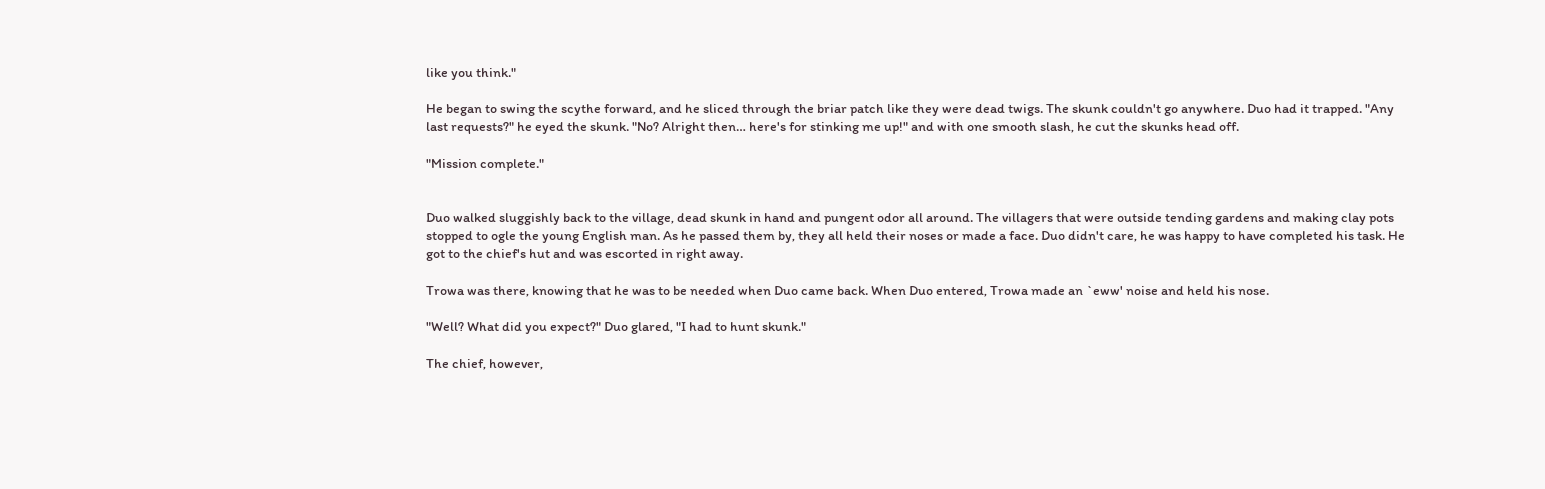like you think."

He began to swing the scythe forward, and he sliced through the briar patch like they were dead twigs. The skunk couldn't go anywhere. Duo had it trapped. "Any last requests?" he eyed the skunk. "No? Alright then… here's for stinking me up!" and with one smooth slash, he cut the skunks head off.

"Mission complete."


Duo walked sluggishly back to the village, dead skunk in hand and pungent odor all around. The villagers that were outside tending gardens and making clay pots stopped to ogle the young English man. As he passed them by, they all held their noses or made a face. Duo didn't care, he was happy to have completed his task. He got to the chief's hut and was escorted in right away.

Trowa was there, knowing that he was to be needed when Duo came back. When Duo entered, Trowa made an `eww' noise and held his nose.

"Well? What did you expect?" Duo glared, "I had to hunt skunk."

The chief, however,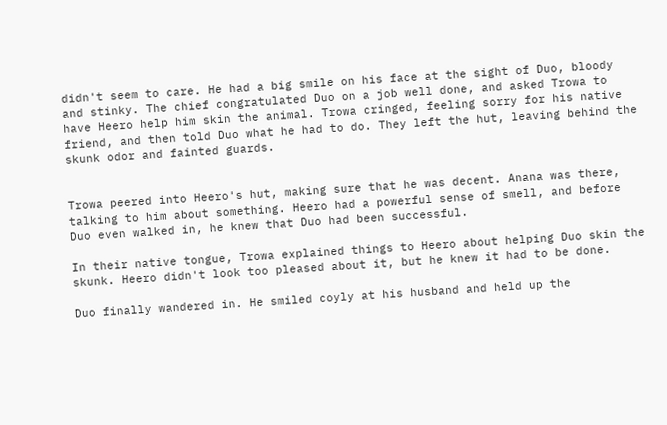didn't seem to care. He had a big smile on his face at the sight of Duo, bloody and stinky. The chief congratulated Duo on a job well done, and asked Trowa to have Heero help him skin the animal. Trowa cringed, feeling sorry for his native friend, and then told Duo what he had to do. They left the hut, leaving behind the skunk odor and fainted guards.


Trowa peered into Heero's hut, making sure that he was decent. Anana was there, talking to him about something. Heero had a powerful sense of smell, and before Duo even walked in, he knew that Duo had been successful.

In their native tongue, Trowa explained things to Heero about helping Duo skin the skunk. Heero didn't look too pleased about it, but he knew it had to be done.

Duo finally wandered in. He smiled coyly at his husband and held up the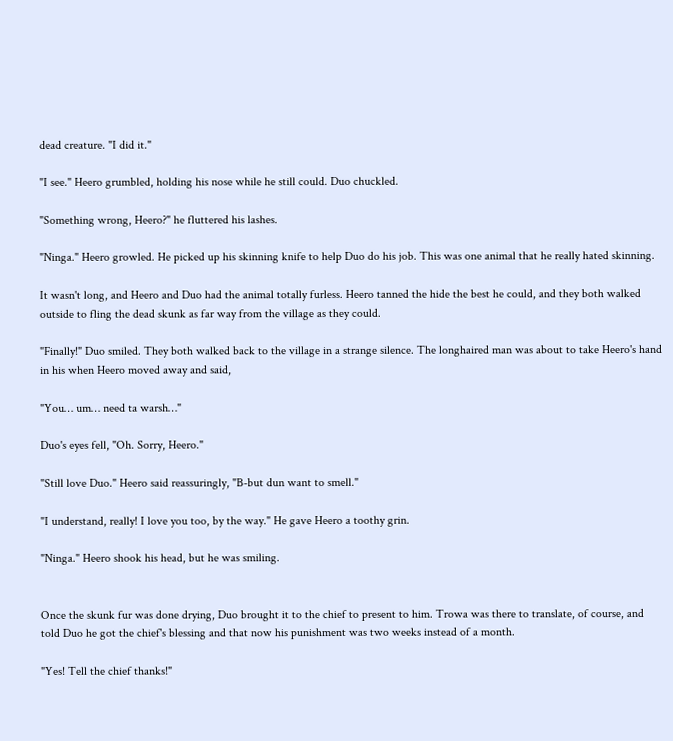dead creature. "I did it."

"I see." Heero grumbled, holding his nose while he still could. Duo chuckled.

"Something wrong, Heero?" he fluttered his lashes.

"Ninga." Heero growled. He picked up his skinning knife to help Duo do his job. This was one animal that he really hated skinning.

It wasn't long, and Heero and Duo had the animal totally furless. Heero tanned the hide the best he could, and they both walked outside to fling the dead skunk as far way from the village as they could.

"Finally!" Duo smiled. They both walked back to the village in a strange silence. The longhaired man was about to take Heero's hand in his when Heero moved away and said,

"You… um… need ta warsh…"

Duo's eyes fell, "Oh. Sorry, Heero."

"Still love Duo." Heero said reassuringly, "B-but dun want to smell."

"I understand, really! I love you too, by the way." He gave Heero a toothy grin.

"Ninga." Heero shook his head, but he was smiling.


Once the skunk fur was done drying, Duo brought it to the chief to present to him. Trowa was there to translate, of course, and told Duo he got the chief's blessing and that now his punishment was two weeks instead of a month.

"Yes! Tell the chief thanks!"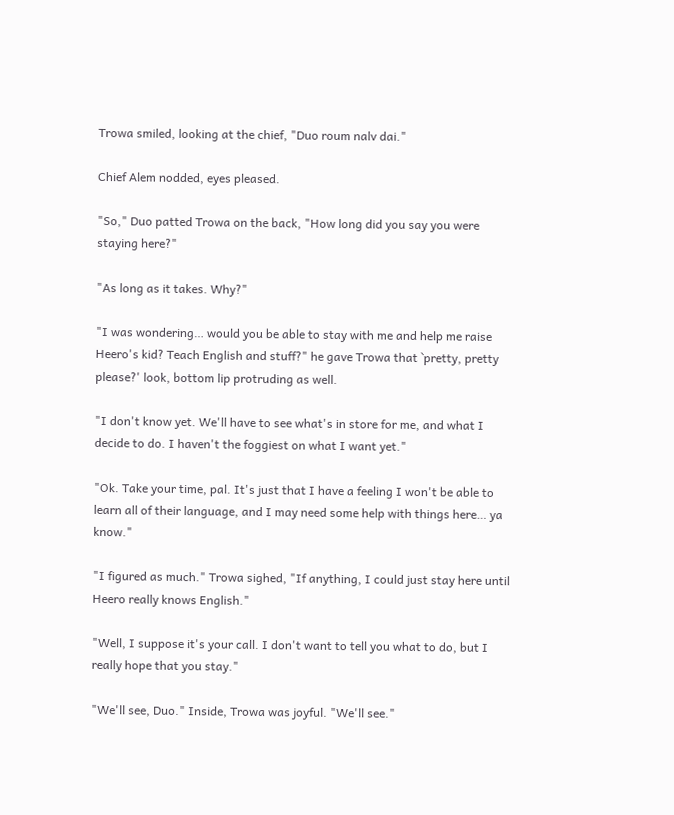Trowa smiled, looking at the chief, "Duo roum nalv dai."

Chief Alem nodded, eyes pleased.

"So," Duo patted Trowa on the back, "How long did you say you were staying here?"

"As long as it takes. Why?"

"I was wondering… would you be able to stay with me and help me raise Heero's kid? Teach English and stuff?" he gave Trowa that `pretty, pretty please?' look, bottom lip protruding as well.

"I don't know yet. We'll have to see what's in store for me, and what I decide to do. I haven't the foggiest on what I want yet."

"Ok. Take your time, pal. It's just that I have a feeling I won't be able to learn all of their language, and I may need some help with things here… ya know."

"I figured as much." Trowa sighed, "If anything, I could just stay here until Heero really knows English."

"Well, I suppose it's your call. I don't want to tell you what to do, but I really hope that you stay."

"We'll see, Duo." Inside, Trowa was joyful. "We'll see."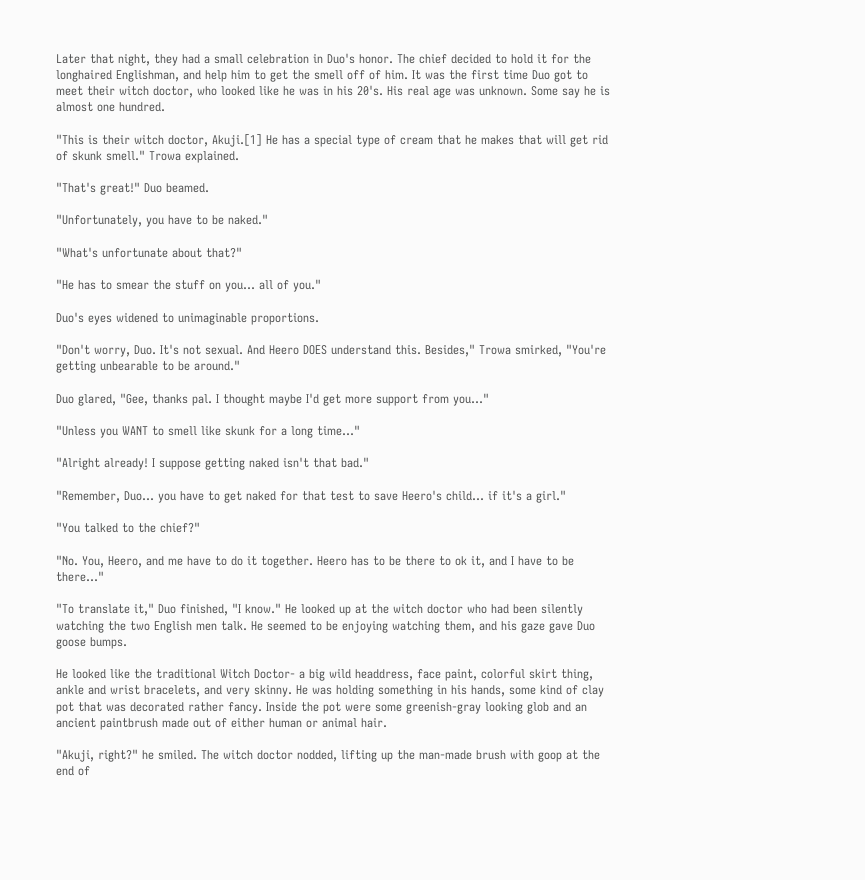Later that night, they had a small celebration in Duo's honor. The chief decided to hold it for the longhaired Englishman, and help him to get the smell off of him. It was the first time Duo got to meet their witch doctor, who looked like he was in his 20's. His real age was unknown. Some say he is almost one hundred.

"This is their witch doctor, Akuji.[1] He has a special type of cream that he makes that will get rid of skunk smell." Trowa explained.

"That's great!" Duo beamed.

"Unfortunately, you have to be naked."

"What's unfortunate about that?"

"He has to smear the stuff on you… all of you."

Duo's eyes widened to unimaginable proportions.

"Don't worry, Duo. It's not sexual. And Heero DOES understand this. Besides," Trowa smirked, "You're getting unbearable to be around."

Duo glared, "Gee, thanks pal. I thought maybe I'd get more support from you…"

"Unless you WANT to smell like skunk for a long time…"

"Alright already! I suppose getting naked isn't that bad."

"Remember, Duo… you have to get naked for that test to save Heero's child… if it's a girl."

"You talked to the chief?"

"No. You, Heero, and me have to do it together. Heero has to be there to ok it, and I have to be there…"

"To translate it," Duo finished, "I know." He looked up at the witch doctor who had been silently watching the two English men talk. He seemed to be enjoying watching them, and his gaze gave Duo goose bumps.

He looked like the traditional Witch Doctor- a big wild headdress, face paint, colorful skirt thing, ankle and wrist bracelets, and very skinny. He was holding something in his hands, some kind of clay pot that was decorated rather fancy. Inside the pot were some greenish-gray looking glob and an ancient paintbrush made out of either human or animal hair.

"Akuji, right?" he smiled. The witch doctor nodded, lifting up the man-made brush with goop at the end of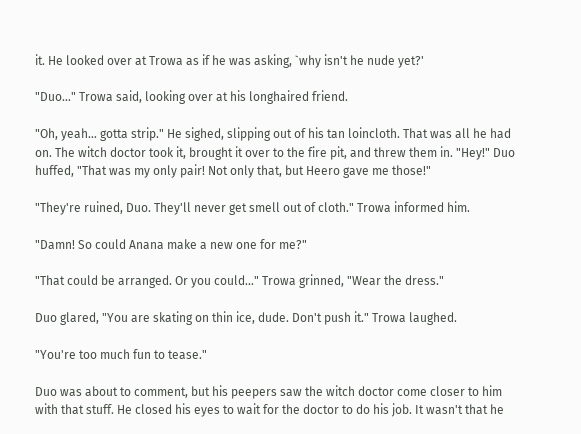it. He looked over at Trowa as if he was asking, `why isn't he nude yet?'

"Duo…" Trowa said, looking over at his longhaired friend.

"Oh, yeah… gotta strip." He sighed, slipping out of his tan loincloth. That was all he had on. The witch doctor took it, brought it over to the fire pit, and threw them in. "Hey!" Duo huffed, "That was my only pair! Not only that, but Heero gave me those!"

"They're ruined, Duo. They'll never get smell out of cloth." Trowa informed him.

"Damn! So could Anana make a new one for me?"

"That could be arranged. Or you could…" Trowa grinned, "Wear the dress."

Duo glared, "You are skating on thin ice, dude. Don't push it." Trowa laughed.

"You're too much fun to tease."

Duo was about to comment, but his peepers saw the witch doctor come closer to him with that stuff. He closed his eyes to wait for the doctor to do his job. It wasn't that he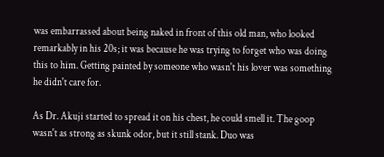was embarrassed about being naked in front of this old man, who looked remarkably in his 20s; it was because he was trying to forget who was doing this to him. Getting painted by someone who wasn't his lover was something he didn't care for.

As Dr. Akuji started to spread it on his chest, he could smell it. The goop wasn't as strong as skunk odor, but it still stank. Duo was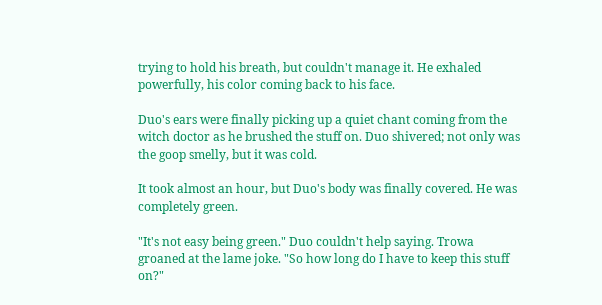trying to hold his breath, but couldn't manage it. He exhaled powerfully, his color coming back to his face.

Duo's ears were finally picking up a quiet chant coming from the witch doctor as he brushed the stuff on. Duo shivered; not only was the goop smelly, but it was cold.

It took almost an hour, but Duo's body was finally covered. He was completely green.

"It's not easy being green." Duo couldn't help saying. Trowa groaned at the lame joke. "So how long do I have to keep this stuff on?"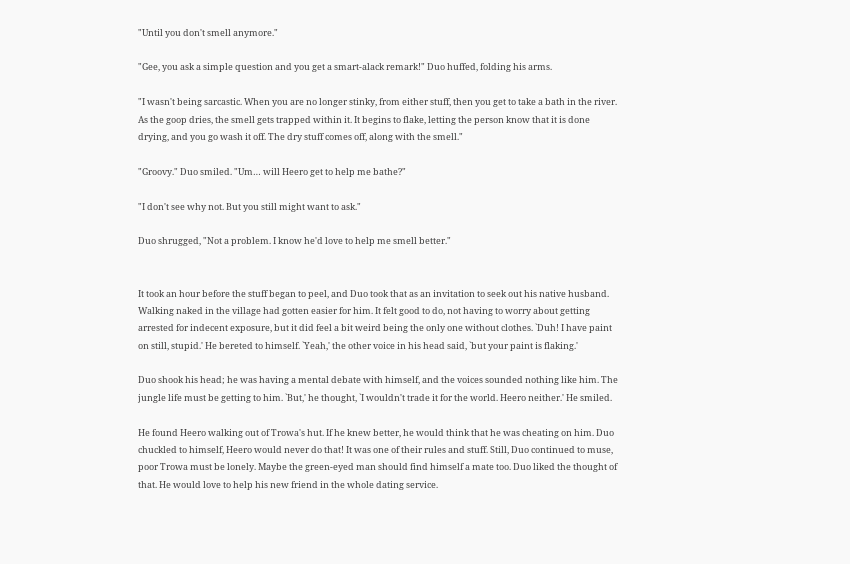"Until you don't smell anymore."

"Gee, you ask a simple question and you get a smart-alack remark!" Duo huffed, folding his arms.

"I wasn't being sarcastic. When you are no longer stinky, from either stuff, then you get to take a bath in the river. As the goop dries, the smell gets trapped within it. It begins to flake, letting the person know that it is done drying, and you go wash it off. The dry stuff comes off, along with the smell."

"Groovy." Duo smiled. "Um… will Heero get to help me bathe?"

"I don't see why not. But you still might want to ask."

Duo shrugged, "Not a problem. I know he'd love to help me smell better."


It took an hour before the stuff began to peel, and Duo took that as an invitation to seek out his native husband. Walking naked in the village had gotten easier for him. It felt good to do, not having to worry about getting arrested for indecent exposure, but it did feel a bit weird being the only one without clothes. `Duh! I have paint on still, stupid.' He bereted to himself. `Yeah,' the other voice in his head said, `but your paint is flaking.'

Duo shook his head; he was having a mental debate with himself, and the voices sounded nothing like him. The jungle life must be getting to him. `But,' he thought, `I wouldn't trade it for the world. Heero neither.' He smiled.

He found Heero walking out of Trowa's hut. If he knew better, he would think that he was cheating on him. Duo chuckled to himself, Heero would never do that! It was one of their rules and stuff. Still, Duo continued to muse, poor Trowa must be lonely. Maybe the green-eyed man should find himself a mate too. Duo liked the thought of that. He would love to help his new friend in the whole dating service.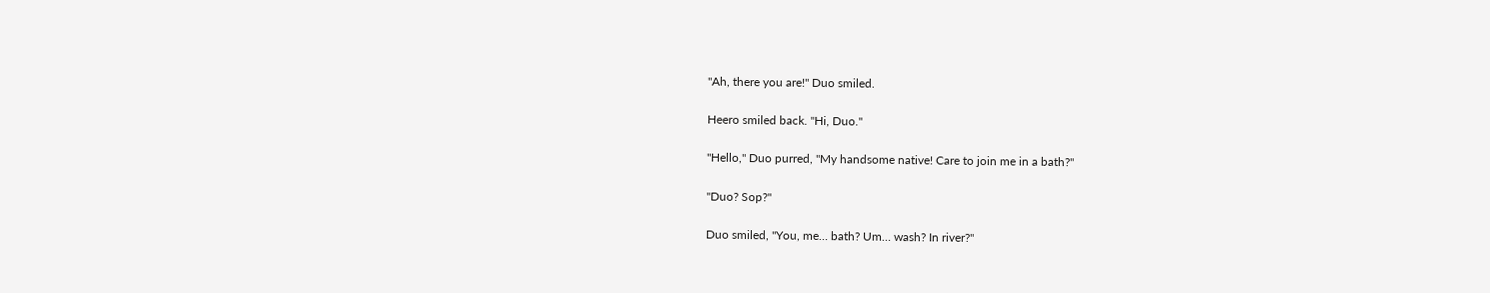"Ah, there you are!" Duo smiled.

Heero smiled back. "Hi, Duo."

"Hello," Duo purred, "My handsome native! Care to join me in a bath?"

"Duo? Sop?"

Duo smiled, "You, me… bath? Um… wash? In river?"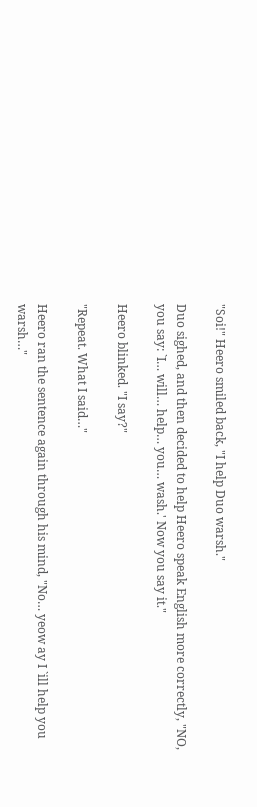"Soi!" Heero smiled back, "I help Duo warsh."

Duo sighed, and then decided to help Heero speak English more correctly, "NO, you say: `I… will… help… you… wash.' Now you say it."

Heero blinked. "I say?"

"Repeat. What I said…"

Heero ran the sentence again through his mind, "No… yeow ay I `ill help you warsh…"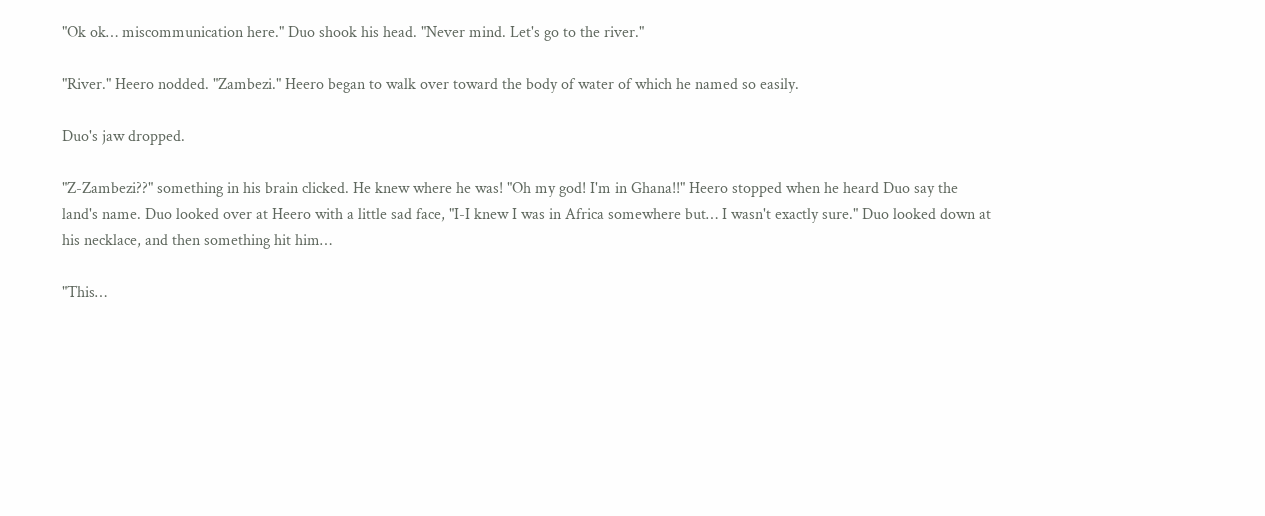"Ok ok… miscommunication here." Duo shook his head. "Never mind. Let's go to the river."

"River." Heero nodded. "Zambezi." Heero began to walk over toward the body of water of which he named so easily.

Duo's jaw dropped.

"Z-Zambezi??" something in his brain clicked. He knew where he was! "Oh my god! I'm in Ghana!!" Heero stopped when he heard Duo say the land's name. Duo looked over at Heero with a little sad face, "I-I knew I was in Africa somewhere but… I wasn't exactly sure." Duo looked down at his necklace, and then something hit him…

"This…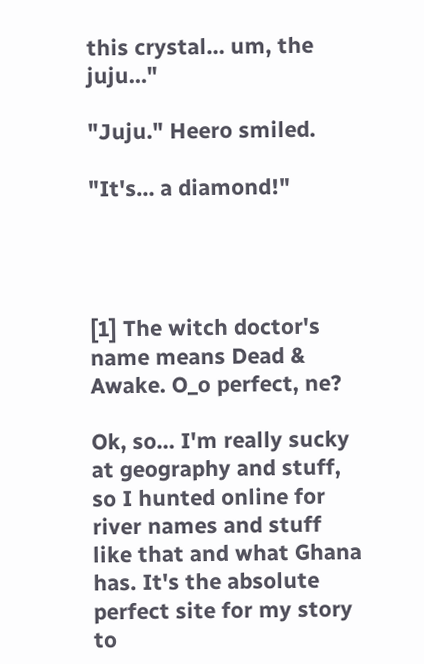this crystal… um, the juju…"

"Juju." Heero smiled.

"It's… a diamond!"




[1] The witch doctor's name means Dead & Awake. O_o perfect, ne?

Ok, so… I'm really sucky at geography and stuff, so I hunted online for river names and stuff like that and what Ghana has. It's the absolute perfect site for my story to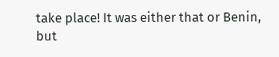take place! It was either that or Benin, but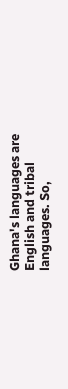Ghana's languages are English and tribal languages. So,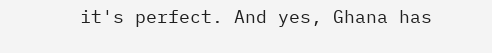it's perfect. And yes, Ghana has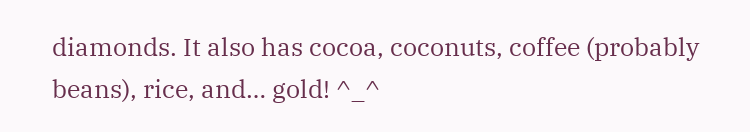diamonds. It also has cocoa, coconuts, coffee (probably beans), rice, and… gold! ^_^